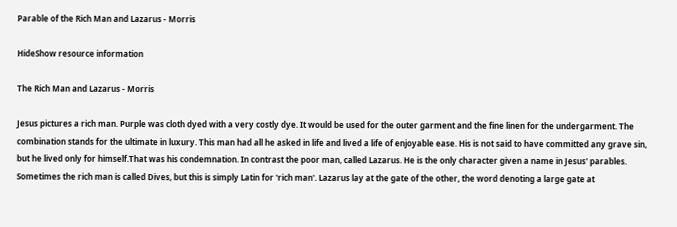Parable of the Rich Man and Lazarus - Morris

HideShow resource information

The Rich Man and Lazarus - Morris

Jesus pictures a rich man. Purple was cloth dyed with a very costly dye. It would be used for the outer garment and the fine linen for the undergarment. The combination stands for the ultimate in luxury. This man had all he asked in life and lived a life of enjoyable ease. His is not said to have committed any grave sin, but he lived only for himself.That was his condemnation. In contrast the poor man, called Lazarus. He is the only character given a name in Jesus' parables. Sometimes the rich man is called Dives, but this is simply Latin for 'rich man'. Lazarus lay at the gate of the other, the word denoting a large gate at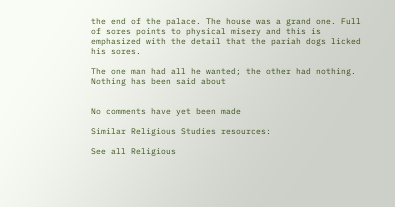the end of the palace. The house was a grand one. Full of sores points to physical misery and this is emphasized with the detail that the pariah dogs licked his sores.

The one man had all he wanted; the other had nothing. Nothing has been said about


No comments have yet been made

Similar Religious Studies resources:

See all Religious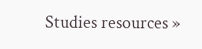Studies resources »